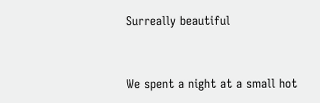Surreally beautiful


We spent a night at a small hot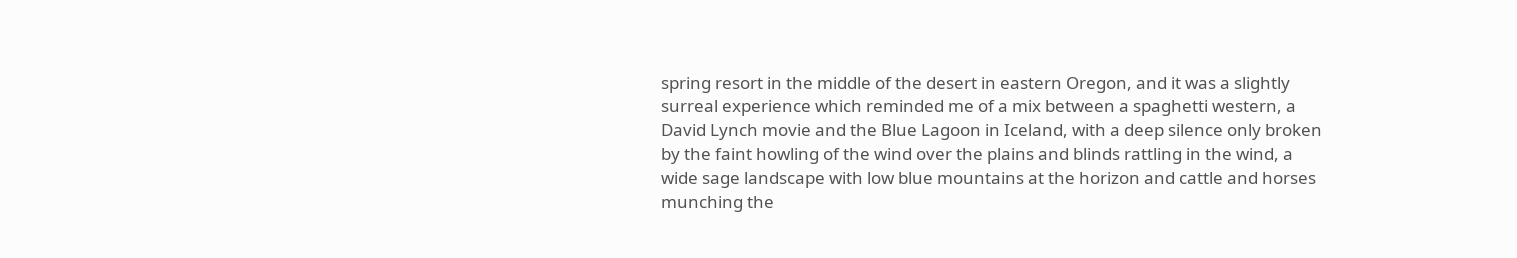spring resort in the middle of the desert in eastern Oregon, and it was a slightly surreal experience which reminded me of a mix between a spaghetti western, a David Lynch movie and the Blue Lagoon in Iceland, with a deep silence only broken by the faint howling of the wind over the plains and blinds rattling in the wind, a wide sage landscape with low blue mountains at the horizon and cattle and horses munching the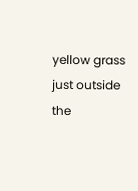yellow grass just outside the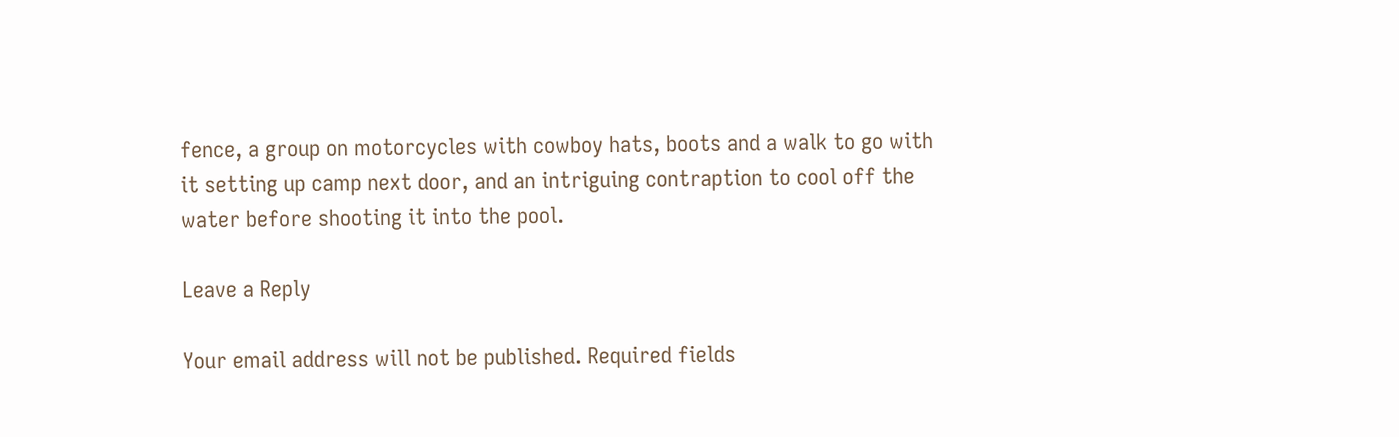fence, a group on motorcycles with cowboy hats, boots and a walk to go with it setting up camp next door, and an intriguing contraption to cool off the water before shooting it into the pool.

Leave a Reply

Your email address will not be published. Required fields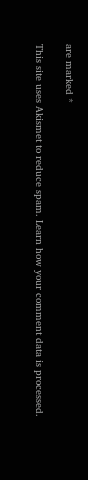are marked *

This site uses Akismet to reduce spam. Learn how your comment data is processed.